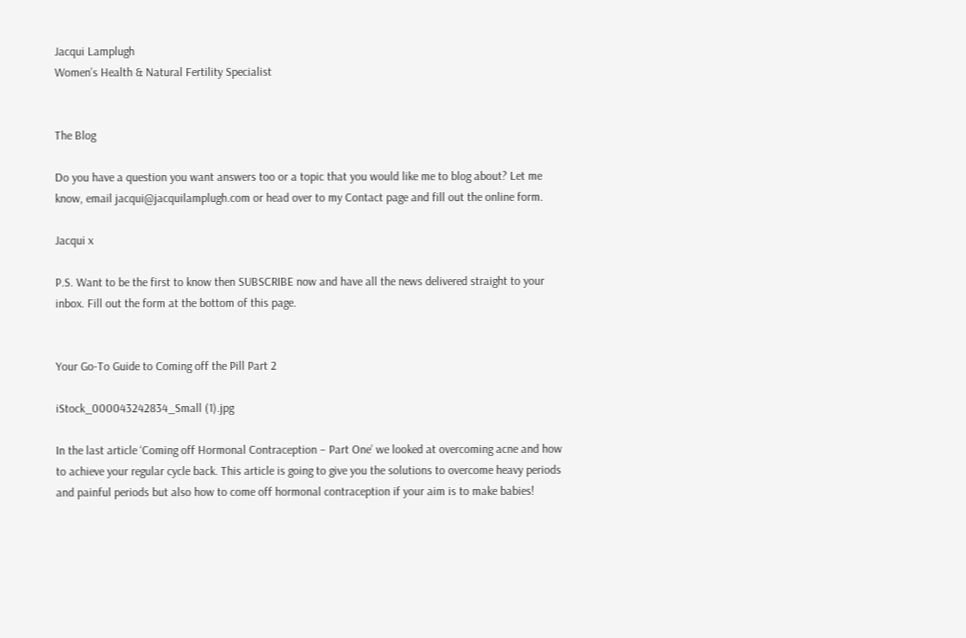Jacqui Lamplugh
Women’s Health & Natural Fertility Specialist


The Blog

Do you have a question you want answers too or a topic that you would like me to blog about? Let me know, email jacqui@jacquilamplugh.com or head over to my Contact page and fill out the online form.

Jacqui x

P.S. Want to be the first to know then SUBSCRIBE now and have all the news delivered straight to your inbox. Fill out the form at the bottom of this page.


Your Go-To Guide to Coming off the Pill Part 2

iStock_000043242834_Small (1).jpg

In the last article ‘Coming off Hormonal Contraception – Part One’ we looked at overcoming acne and how to achieve your regular cycle back. This article is going to give you the solutions to overcome heavy periods and painful periods but also how to come off hormonal contraception if your aim is to make babies!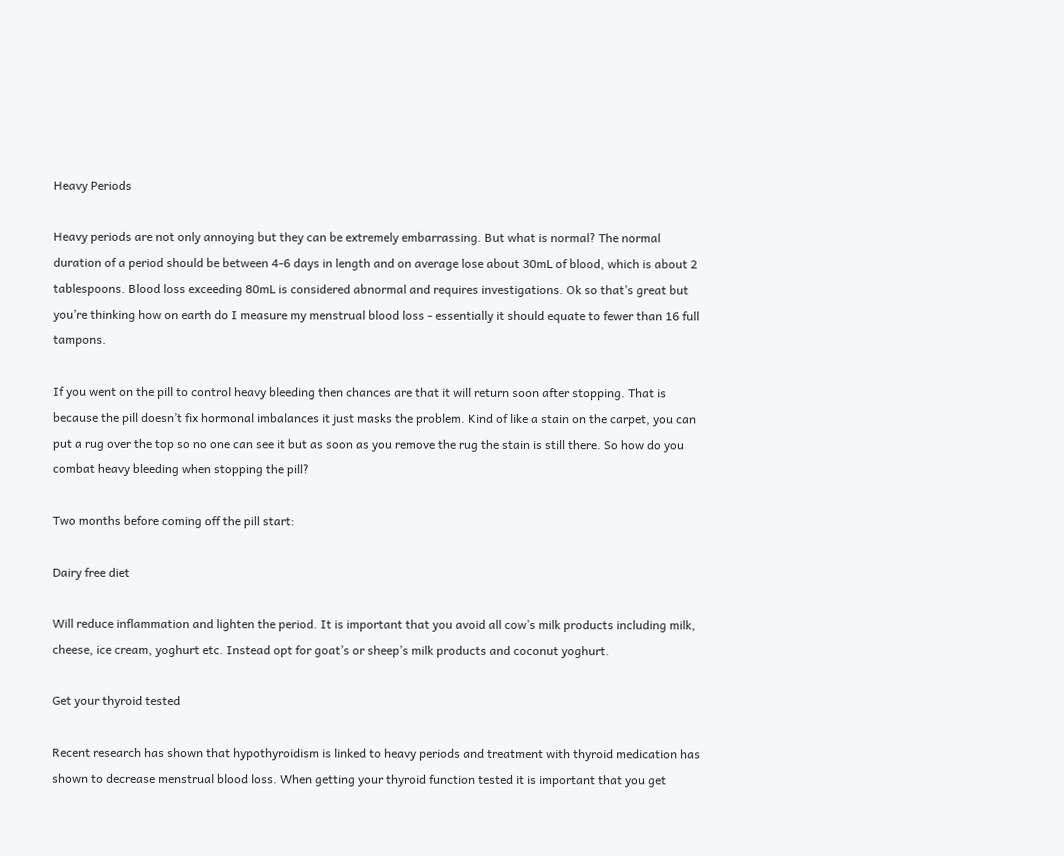Heavy Periods

Heavy periods are not only annoying but they can be extremely embarrassing. But what is normal? The normal duration of a period should be between 4-6 days in length and on average lose about 30mL of blood, which is about 2 tablespoons. Blood loss exceeding 80mL is considered abnormal and requires investigations. Ok so that’s great but you’re thinking how on earth do I measure my menstrual blood loss - essentially it should equate to fewer than 16 full tampons.

If you went on the pill to control heavy bleeding then chances are that it will return soon after stopping. That is because the pill doesn’t fix hormonal imbalances it just masks the problem. Kind of like a stain on the carpet, you can put a rug over the top so no one can see it but as soon as you remove the rug the stain is still there. So how do you combat heavy bleeding when stopping the pill?

Two months before coming off the pill start:

Dairy free diet

Will reduce inflammation and lighten the period. It is important that you avoid all cow’s milk products including milk, cheese, ice cream, yoghurt etc. Instead opt for goat’s or sheep’s milk products and coconut yoghurt.

Get your thyroid tested

Recent research has shown that hypothyroidism is linked to heavy periods and treatment with thyroid medication has shown to decrease menstrual blood loss. When getting your thyroid function tested it is important that you get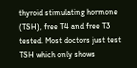thyroid stimulating hormone (TSH), free T4 and free T3 tested. Most doctors just test TSH which only shows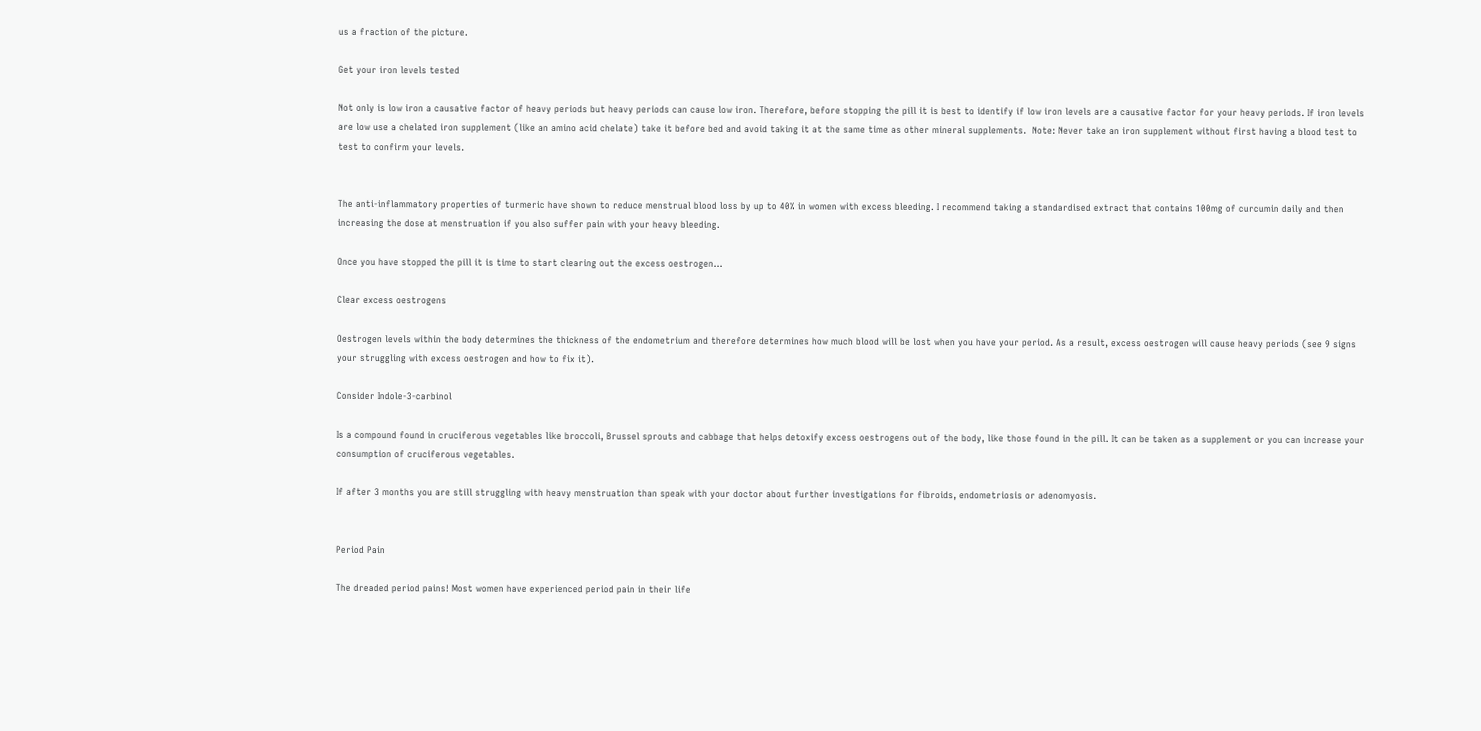us a fraction of the picture.

Get your iron levels tested

Not only is low iron a causative factor of heavy periods but heavy periods can cause low iron. Therefore, before stopping the pill it is best to identify if low iron levels are a causative factor for your heavy periods. If iron levels are low use a chelated iron supplement (like an amino acid chelate) take it before bed and avoid taking it at the same time as other mineral supplements.  Note: Never take an iron supplement without first having a blood test to test to confirm your levels.


The anti-inflammatory properties of turmeric have shown to reduce menstrual blood loss by up to 40% in women with excess bleeding. I recommend taking a standardised extract that contains 100mg of curcumin daily and then increasing the dose at menstruation if you also suffer pain with your heavy bleeding.

Once you have stopped the pill it is time to start clearing out the excess oestrogen…

Clear excess oestrogens

Oestrogen levels within the body determines the thickness of the endometrium and therefore determines how much blood will be lost when you have your period. As a result, excess oestrogen will cause heavy periods (see 9 signs your struggling with excess oestrogen and how to fix it).

Consider Indole-3-carbinol

Is a compound found in cruciferous vegetables like broccoli, Brussel sprouts and cabbage that helps detoxify excess oestrogens out of the body, like those found in the pill. It can be taken as a supplement or you can increase your consumption of cruciferous vegetables.

If after 3 months you are still struggling with heavy menstruation than speak with your doctor about further investigations for fibroids, endometriosis or adenomyosis.


Period Pain

The dreaded period pains! Most women have experienced period pain in their life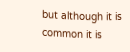but although it is common it is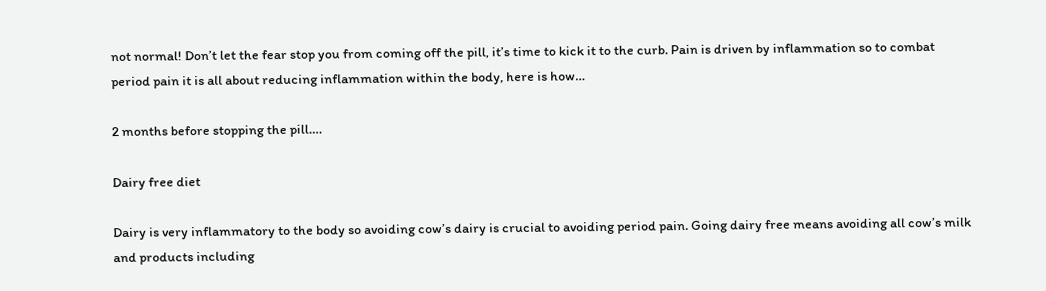not normal! Don’t let the fear stop you from coming off the pill, it’s time to kick it to the curb. Pain is driven by inflammation so to combat period pain it is all about reducing inflammation within the body, here is how…

2 months before stopping the pill….

Dairy free diet

Dairy is very inflammatory to the body so avoiding cow’s dairy is crucial to avoiding period pain. Going dairy free means avoiding all cow’s milk and products including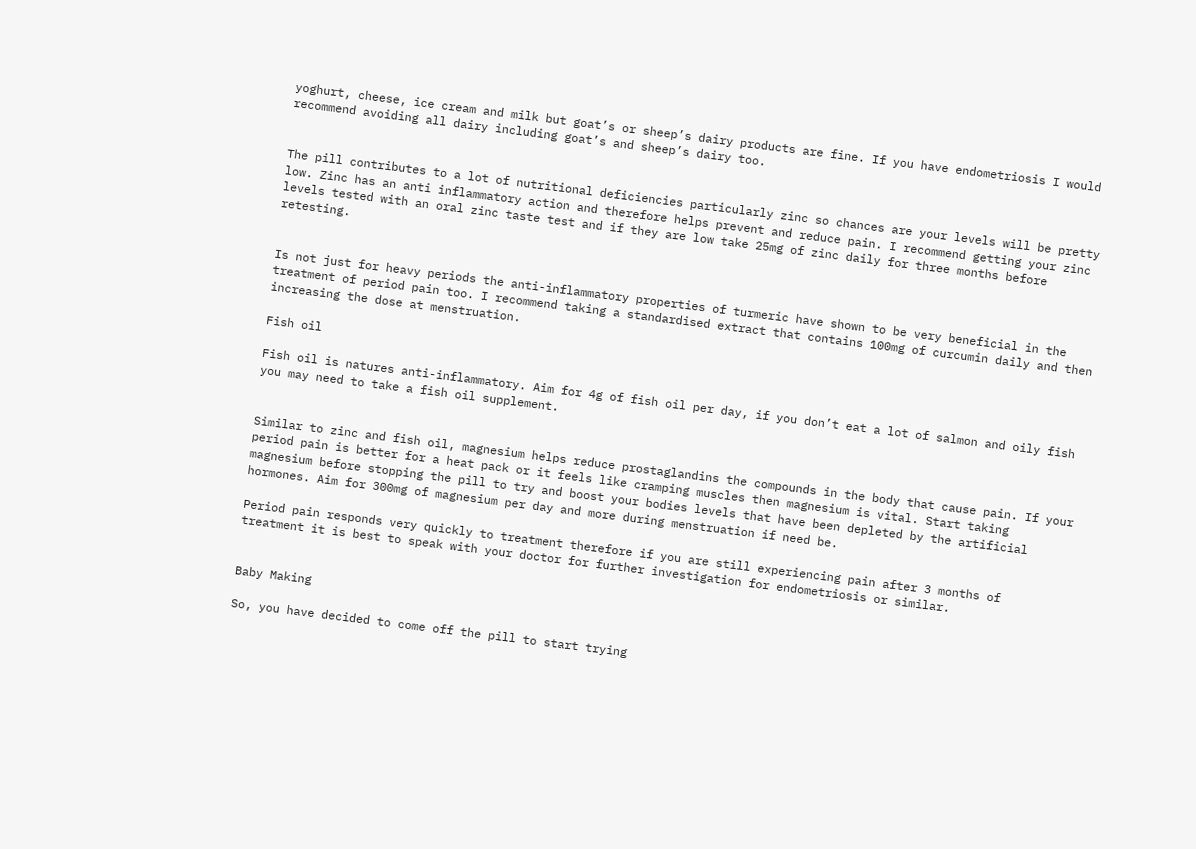yoghurt, cheese, ice cream and milk but goat’s or sheep’s dairy products are fine. If you have endometriosis I would recommend avoiding all dairy including goat’s and sheep’s dairy too.


The pill contributes to a lot of nutritional deficiencies particularly zinc so chances are your levels will be pretty low. Zinc has an anti inflammatory action and therefore helps prevent and reduce pain. I recommend getting your zinc levels tested with an oral zinc taste test and if they are low take 25mg of zinc daily for three months before retesting.


Is not just for heavy periods the anti-inflammatory properties of turmeric have shown to be very beneficial in the treatment of period pain too. I recommend taking a standardised extract that contains 100mg of curcumin daily and then increasing the dose at menstruation.

Fish oil

Fish oil is natures anti-inflammatory. Aim for 4g of fish oil per day, if you don’t eat a lot of salmon and oily fish you may need to take a fish oil supplement.


Similar to zinc and fish oil, magnesium helps reduce prostaglandins the compounds in the body that cause pain. If your period pain is better for a heat pack or it feels like cramping muscles then magnesium is vital. Start taking magnesium before stopping the pill to try and boost your bodies levels that have been depleted by the artificial hormones. Aim for 300mg of magnesium per day and more during menstruation if need be.

Period pain responds very quickly to treatment therefore if you are still experiencing pain after 3 months of treatment it is best to speak with your doctor for further investigation for endometriosis or similar.


Baby Making

So, you have decided to come off the pill to start trying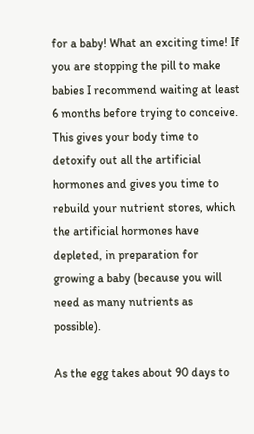for a baby! What an exciting time! If you are stopping the pill to make babies I recommend waiting at least 6 months before trying to conceive. This gives your body time to detoxify out all the artificial hormones and gives you time to rebuild your nutrient stores, which the artificial hormones have depleted, in preparation for growing a baby (because you will need as many nutrients as possible).

As the egg takes about 90 days to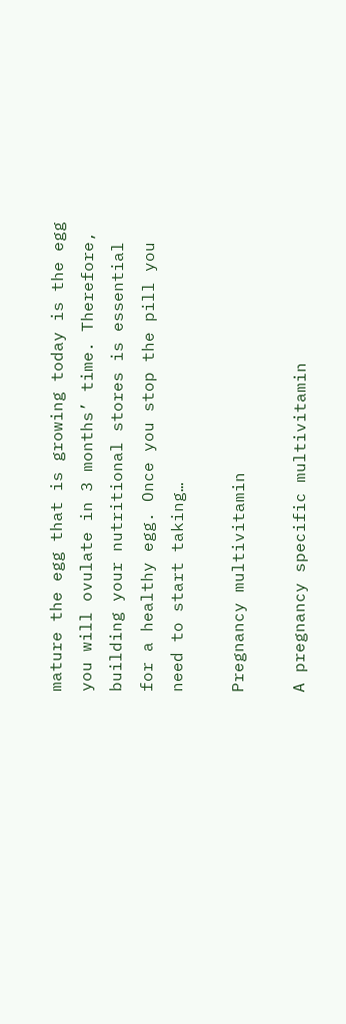mature the egg that is growing today is the egg you will ovulate in 3 months’ time. Therefore, building your nutritional stores is essential for a healthy egg. Once you stop the pill you need to start taking…

Pregnancy multivitamin

A pregnancy specific multivitamin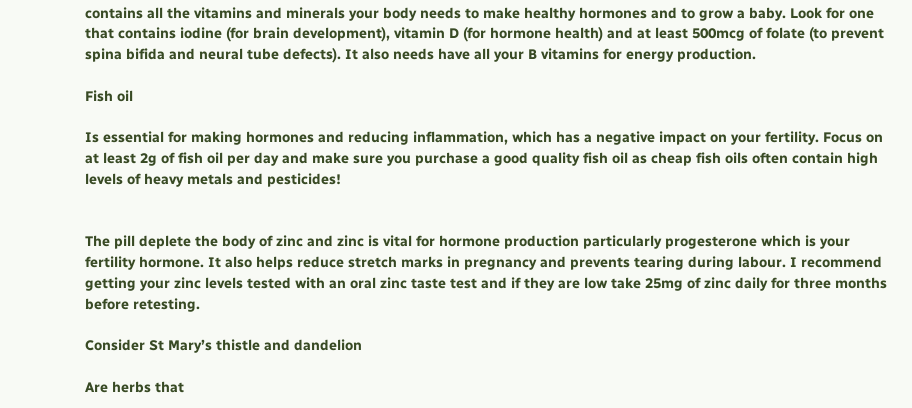contains all the vitamins and minerals your body needs to make healthy hormones and to grow a baby. Look for one that contains iodine (for brain development), vitamin D (for hormone health) and at least 500mcg of folate (to prevent spina bifida and neural tube defects). It also needs have all your B vitamins for energy production.

Fish oil

Is essential for making hormones and reducing inflammation, which has a negative impact on your fertility. Focus on at least 2g of fish oil per day and make sure you purchase a good quality fish oil as cheap fish oils often contain high levels of heavy metals and pesticides!


The pill deplete the body of zinc and zinc is vital for hormone production particularly progesterone which is your fertility hormone. It also helps reduce stretch marks in pregnancy and prevents tearing during labour. I recommend getting your zinc levels tested with an oral zinc taste test and if they are low take 25mg of zinc daily for three months before retesting.

Consider St Mary’s thistle and dandelion

Are herbs that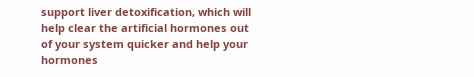support liver detoxification, which will help clear the artificial hormones out of your system quicker and help your hormones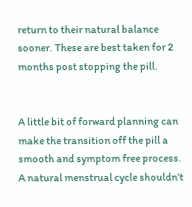return to their natural balance sooner. These are best taken for 2 months post stopping the pill.


A little bit of forward planning can make the transition off the pill a smooth and symptom free process. A natural menstrual cycle shouldn’t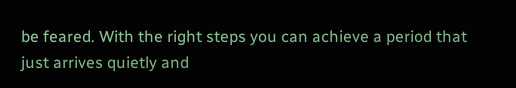be feared. With the right steps you can achieve a period that just arrives quietly and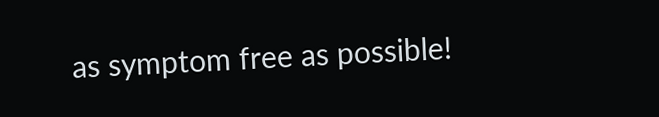as symptom free as possible!